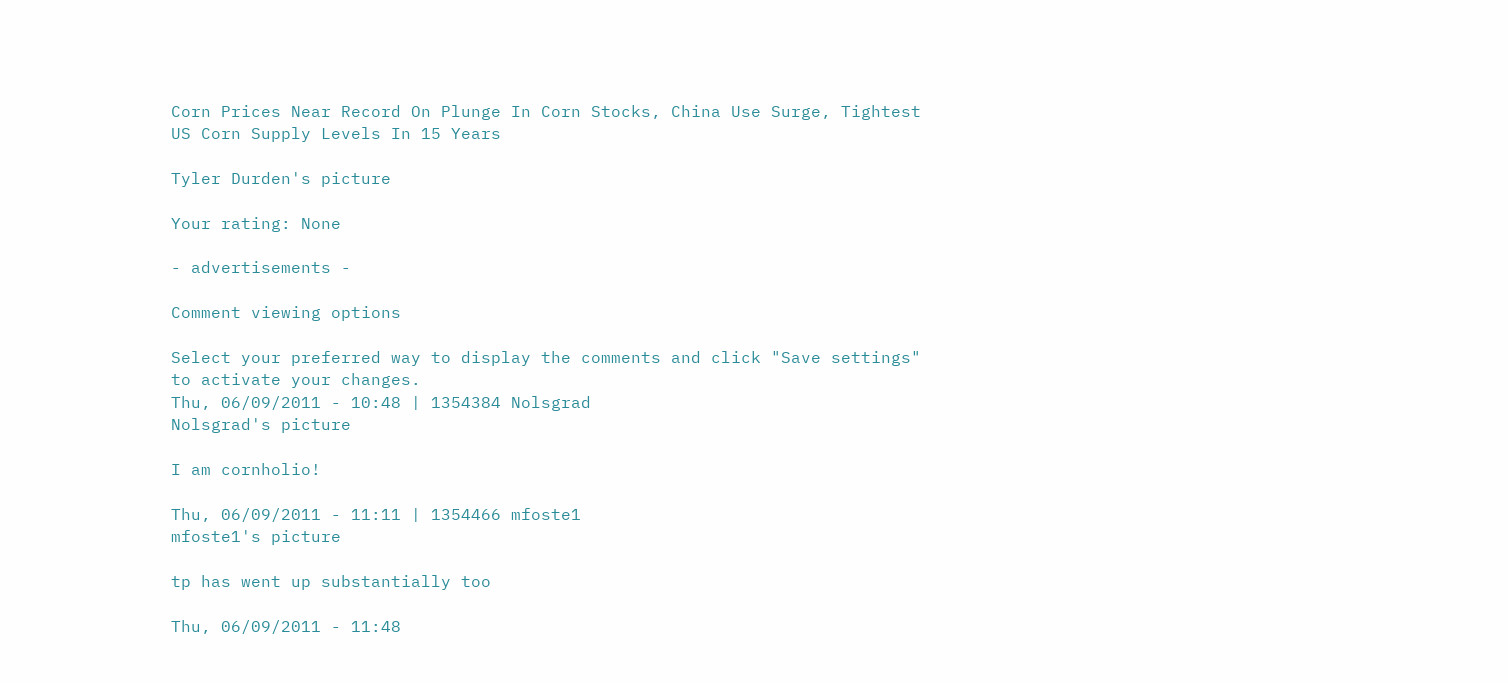Corn Prices Near Record On Plunge In Corn Stocks, China Use Surge, Tightest US Corn Supply Levels In 15 Years

Tyler Durden's picture

Your rating: None

- advertisements -

Comment viewing options

Select your preferred way to display the comments and click "Save settings" to activate your changes.
Thu, 06/09/2011 - 10:48 | 1354384 Nolsgrad
Nolsgrad's picture

I am cornholio!

Thu, 06/09/2011 - 11:11 | 1354466 mfoste1
mfoste1's picture

tp has went up substantially too

Thu, 06/09/2011 - 11:48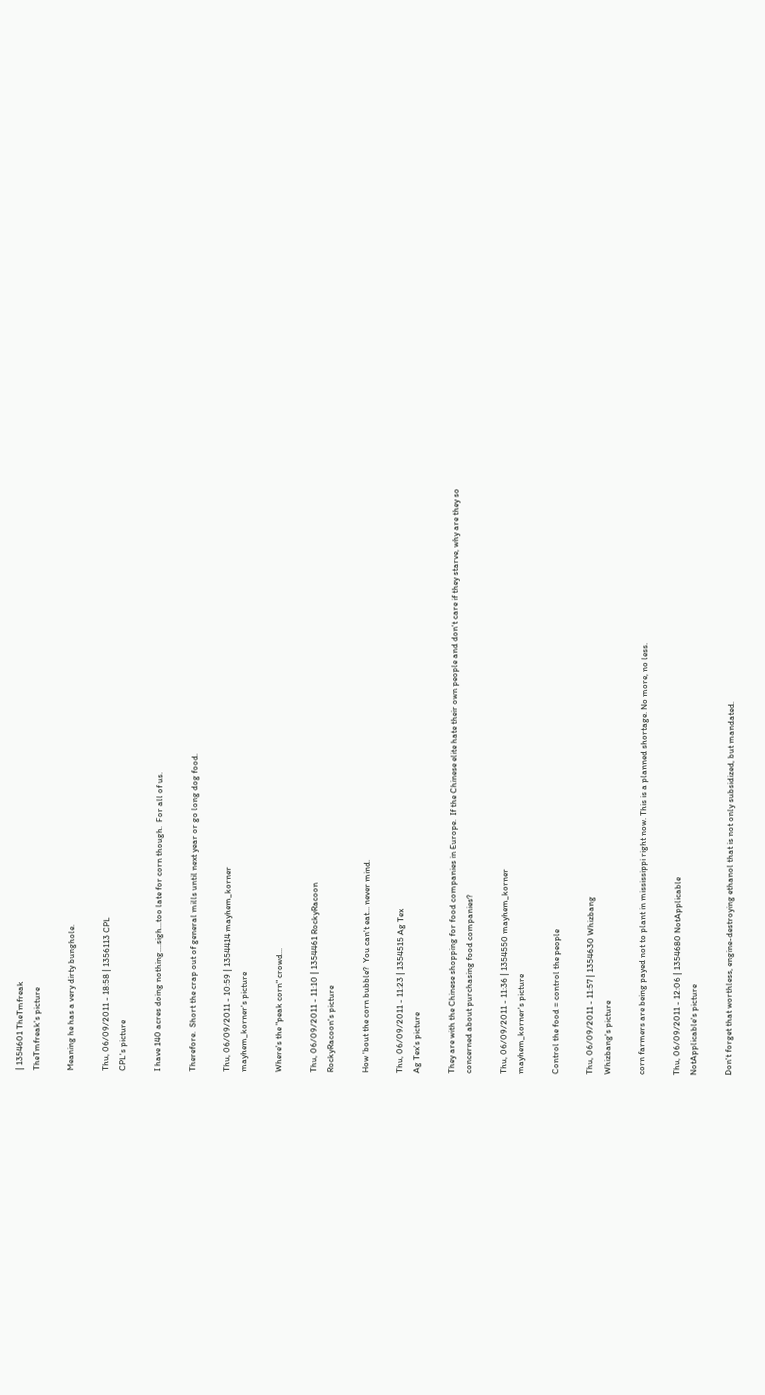| 1354601 TheTmfreak
TheTmfreak's picture

Meaning he has a very dirty bunghole.

Thu, 06/09/2011 - 18:58 | 1356113 CPL
CPL's picture

I have 140 acres doing nothing....sigh...too late for corn though.  For all of us.

Therefore.  Short the crap out of general mills until next year or go long dog food.

Thu, 06/09/2011 - 10:59 | 1354414 mayhem_korner
mayhem_korner's picture

Where's the "peak corn" crowd...

Thu, 06/09/2011 - 11:10 | 1354461 RockyRacoon
RockyRacoon's picture

How 'bout the corn bubble?  You can't eat... never mind.

Thu, 06/09/2011 - 11:23 | 1354515 Ag Tex
Ag Tex's picture

They are with the Chinese shopping for food companies in Europe.  If the Chinese elite hate their own people and don't care if they starve, why are they so concerned about purchasing food companies?

Thu, 06/09/2011 - 11:36 | 1354550 mayhem_korner
mayhem_korner's picture

Control the food = control the people

Thu, 06/09/2011 - 11:57 | 1354630 Whizbang
Whizbang's picture

corn farmers are being payed not to plant in mississippi right now. This is a planned shortage. No more, no less.

Thu, 06/09/2011 - 12:06 | 1354680 NotApplicable
NotApplicable's picture

Don't forget that worthless, engine-destroying ethanol that is not only subsidized, but mandated.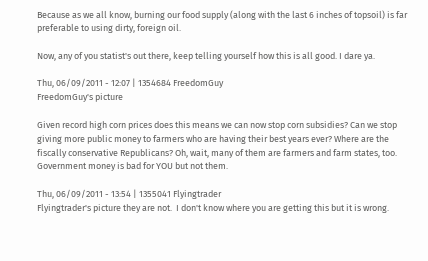Because as we all know, burning our food supply (along with the last 6 inches of topsoil) is far preferable to using dirty, foreign oil.

Now, any of you statist's out there, keep telling yourself how this is all good. I dare ya.

Thu, 06/09/2011 - 12:07 | 1354684 FreedomGuy
FreedomGuy's picture

Given record high corn prices does this means we can now stop corn subsidies? Can we stop giving more public money to farmers who are having their best years ever? Where are the fiscally conservative Republicans? Oh, wait, many of them are farmers and farm states, too. Government money is bad for YOU but not them.

Thu, 06/09/2011 - 13:54 | 1355041 Flyingtrader
Flyingtrader's picture they are not.  I don't know where you are getting this but it is wrong.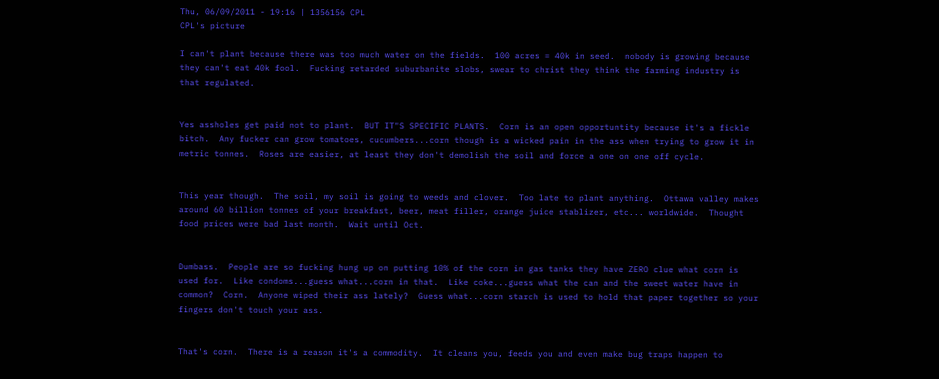Thu, 06/09/2011 - 19:16 | 1356156 CPL
CPL's picture

I can't plant because there was too much water on the fields.  100 acres = 40k in seed.  nobody is growing because they can't eat 40k fool.  Fucking retarded suburbanite slobs, swear to christ they think the farming industry is that regulated.


Yes assholes get paid not to plant.  BUT IT"S SPECIFIC PLANTS.  Corn is an open opportuntity because it's a fickle bitch.  Any fucker can grow tomatoes, cucumbers...corn though is a wicked pain in the ass when trying to grow it in metric tonnes.  Roses are easier, at least they don't demolish the soil and force a one on one off cycle.


This year though.  The soil, my soil is going to weeds and clover.  Too late to plant anything.  Ottawa valley makes around 60 billion tonnes of your breakfast, beer, meat filler, orange juice stablizer, etc... worldwide.  Thought food prices were bad last month.  Wait until Oct.


Dumbass.  People are so fucking hung up on putting 10% of the corn in gas tanks they have ZERO clue what corn is used for.  Like condoms...guess what...corn in that.  Like coke...guess what the can and the sweet water have in common?  Corn.  Anyone wiped their ass lately?  Guess what...corn starch is used to hold that paper together so your fingers don't touch your ass.


That's corn.  There is a reason it's a commodity.  It cleans you, feeds you and even make bug traps happen to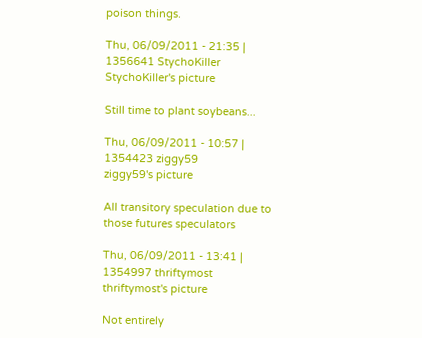poison things.

Thu, 06/09/2011 - 21:35 | 1356641 StychoKiller
StychoKiller's picture

Still time to plant soybeans...

Thu, 06/09/2011 - 10:57 | 1354423 ziggy59
ziggy59's picture

All transitory speculation due to those futures speculators

Thu, 06/09/2011 - 13:41 | 1354997 thriftymost
thriftymost's picture

Not entirely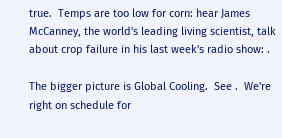true.  Temps are too low for corn: hear James McCanney, the world's leading living scientist, talk about crop failure in his last week's radio show: .

The bigger picture is Global Cooling.  See .  We're right on schedule for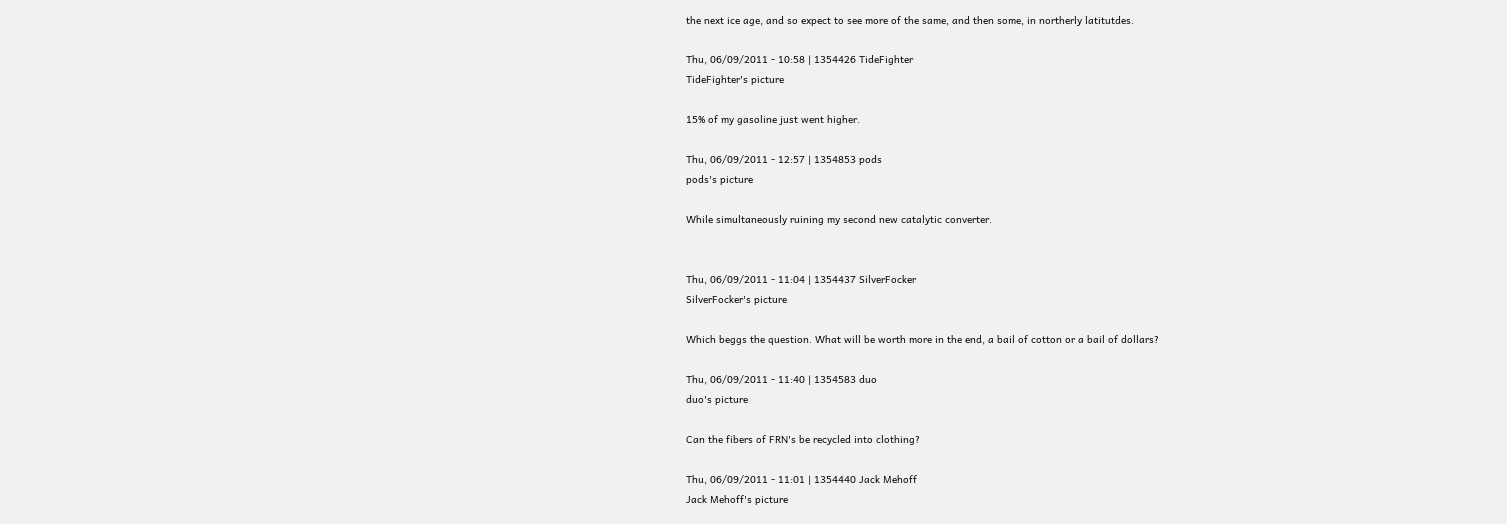the next ice age, and so expect to see more of the same, and then some, in northerly latitutdes.

Thu, 06/09/2011 - 10:58 | 1354426 TideFighter
TideFighter's picture

15% of my gasoline just went higher.

Thu, 06/09/2011 - 12:57 | 1354853 pods
pods's picture

While simultaneously ruining my second new catalytic converter.


Thu, 06/09/2011 - 11:04 | 1354437 SilverFocker
SilverFocker's picture

Which beggs the question. What will be worth more in the end, a bail of cotton or a bail of dollars?

Thu, 06/09/2011 - 11:40 | 1354583 duo
duo's picture

Can the fibers of FRN's be recycled into clothing?

Thu, 06/09/2011 - 11:01 | 1354440 Jack Mehoff
Jack Mehoff's picture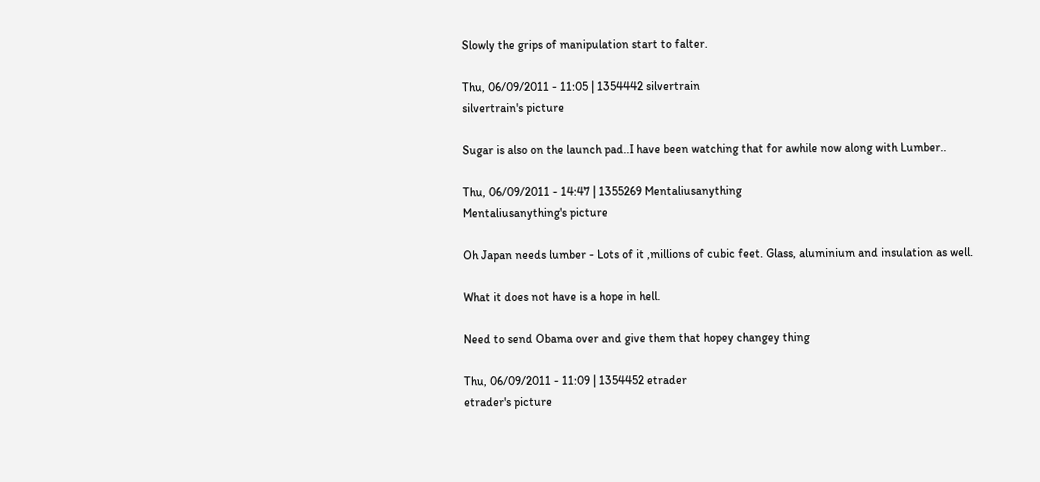Slowly the grips of manipulation start to falter.

Thu, 06/09/2011 - 11:05 | 1354442 silvertrain
silvertrain's picture

Sugar is also on the launch pad..I have been watching that for awhile now along with Lumber..

Thu, 06/09/2011 - 14:47 | 1355269 Mentaliusanything
Mentaliusanything's picture

Oh Japan needs lumber - Lots of it ,millions of cubic feet. Glass, aluminium and insulation as well.

What it does not have is a hope in hell.

Need to send Obama over and give them that hopey changey thing

Thu, 06/09/2011 - 11:09 | 1354452 etrader
etrader's picture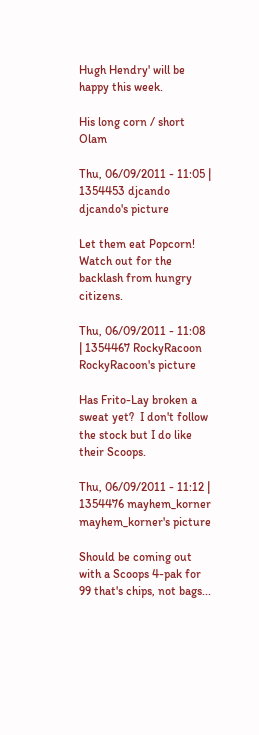Hugh Hendry' will be happy this week.

His long corn / short Olam

Thu, 06/09/2011 - 11:05 | 1354453 djcando
djcando's picture

Let them eat Popcorn!  Watch out for the backlash from hungry citizens.

Thu, 06/09/2011 - 11:08 | 1354467 RockyRacoon
RockyRacoon's picture

Has Frito-Lay broken a sweat yet?  I don't follow the stock but I do like their Scoops.

Thu, 06/09/2011 - 11:12 | 1354476 mayhem_korner
mayhem_korner's picture

Should be coming out with a Scoops 4-pak for 99 that's chips, not bags...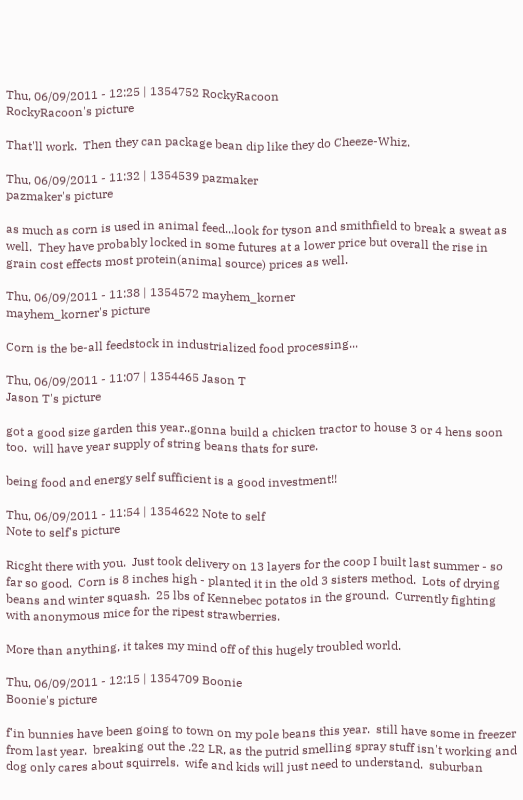Thu, 06/09/2011 - 12:25 | 1354752 RockyRacoon
RockyRacoon's picture

That'll work.  Then they can package bean dip like they do Cheeze-Whiz.

Thu, 06/09/2011 - 11:32 | 1354539 pazmaker
pazmaker's picture

as much as corn is used in animal feed...look for tyson and smithfield to break a sweat as well.  They have probably locked in some futures at a lower price but overall the rise in grain cost effects most protein(animal source) prices as well.

Thu, 06/09/2011 - 11:38 | 1354572 mayhem_korner
mayhem_korner's picture

Corn is the be-all feedstock in industrialized food processing...

Thu, 06/09/2011 - 11:07 | 1354465 Jason T
Jason T's picture

got a good size garden this year..gonna build a chicken tractor to house 3 or 4 hens soon too.  will have year supply of string beans thats for sure.

being food and energy self sufficient is a good investment!!

Thu, 06/09/2011 - 11:54 | 1354622 Note to self
Note to self's picture

Ricght there with you.  Just took delivery on 13 layers for the coop I built last summer - so far so good.  Corn is 8 inches high - planted it in the old 3 sisters method.  Lots of drying beans and winter squash.  25 lbs of Kennebec potatos in the ground.  Currently fighting with anonymous mice for the ripest strawberries.

More than anything, it takes my mind off of this hugely troubled world.

Thu, 06/09/2011 - 12:15 | 1354709 Boonie
Boonie's picture

f'in bunnies have been going to town on my pole beans this year.  still have some in freezer from last year.  breaking out the .22 LR, as the putrid smelling spray stuff isn't working and dog only cares about squirrels.  wife and kids will just need to understand.  suburban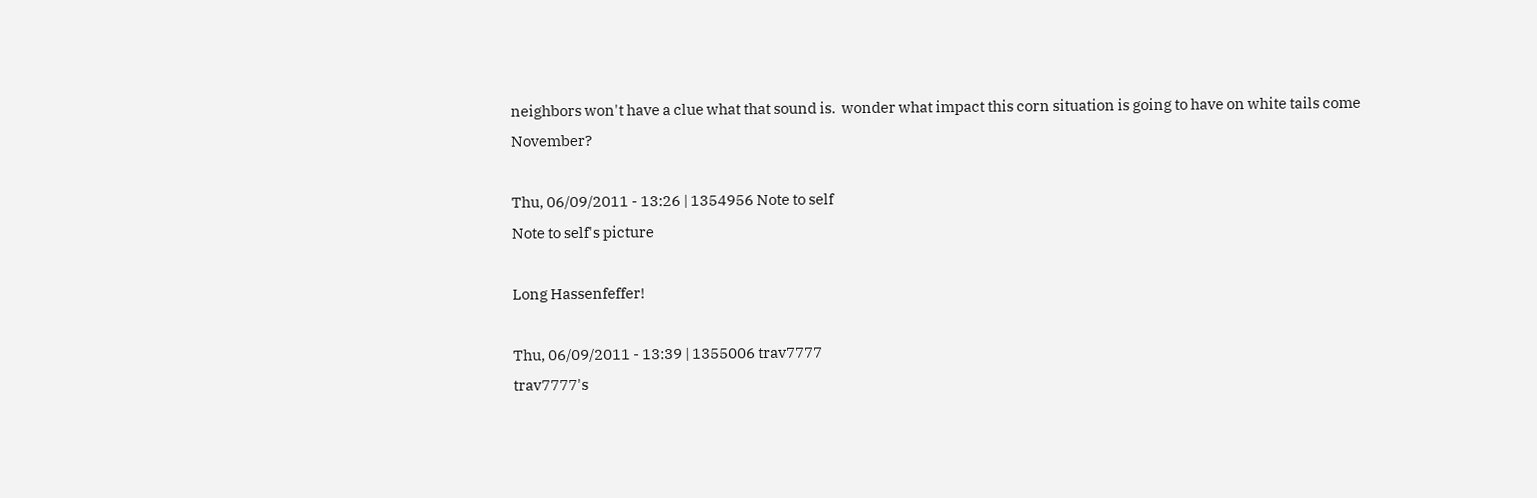neighbors won't have a clue what that sound is.  wonder what impact this corn situation is going to have on white tails come November?

Thu, 06/09/2011 - 13:26 | 1354956 Note to self
Note to self's picture

Long Hassenfeffer!

Thu, 06/09/2011 - 13:39 | 1355006 trav7777
trav7777's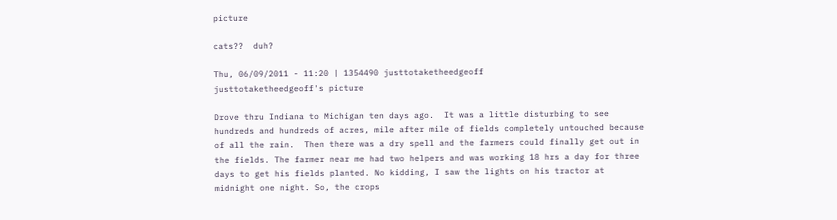picture

cats??  duh?

Thu, 06/09/2011 - 11:20 | 1354490 justtotaketheedgeoff
justtotaketheedgeoff's picture

Drove thru Indiana to Michigan ten days ago.  It was a little disturbing to see hundreds and hundreds of acres, mile after mile of fields completely untouched because of all the rain.  Then there was a dry spell and the farmers could finally get out in the fields. The farmer near me had two helpers and was working 18 hrs a day for three days to get his fields planted. No kidding, I saw the lights on his tractor at midnight one night. So, the crops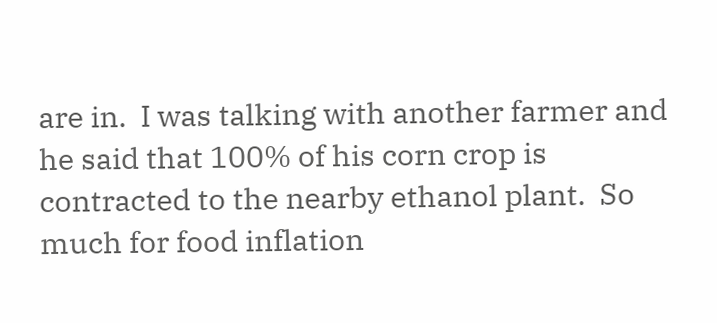are in.  I was talking with another farmer and he said that 100% of his corn crop is contracted to the nearby ethanol plant.  So much for food inflation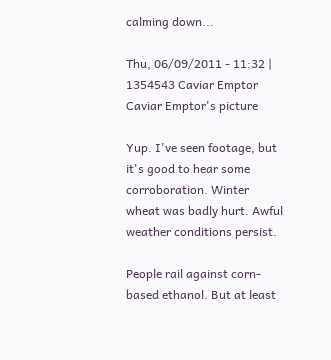calming down...

Thu, 06/09/2011 - 11:32 | 1354543 Caviar Emptor
Caviar Emptor's picture

Yup. I've seen footage, but it's good to hear some corroboration. Winter wheat was badly hurt. Awful weather conditions persist.

People rail against corn-based ethanol. But at least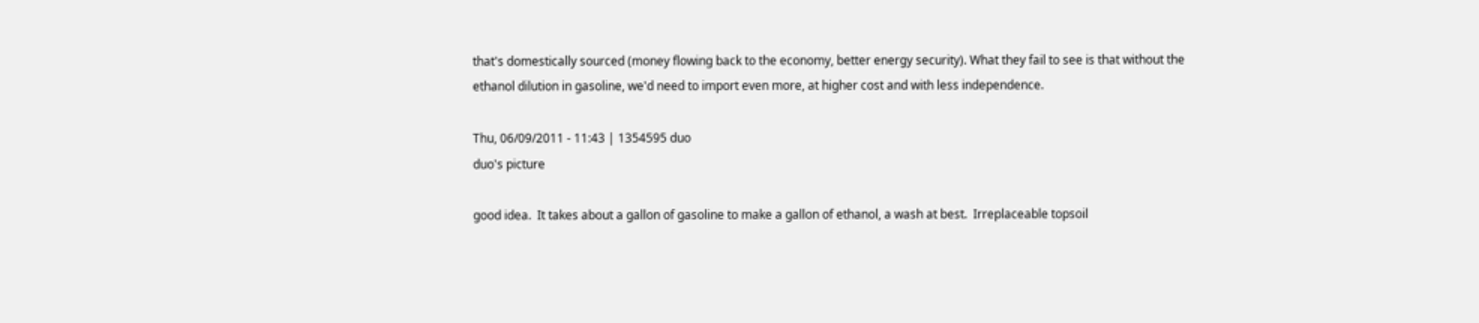that's domestically sourced (money flowing back to the economy, better energy security). What they fail to see is that without the ethanol dilution in gasoline, we'd need to import even more, at higher cost and with less independence.

Thu, 06/09/2011 - 11:43 | 1354595 duo
duo's picture

good idea.  It takes about a gallon of gasoline to make a gallon of ethanol, a wash at best.  Irreplaceable topsoil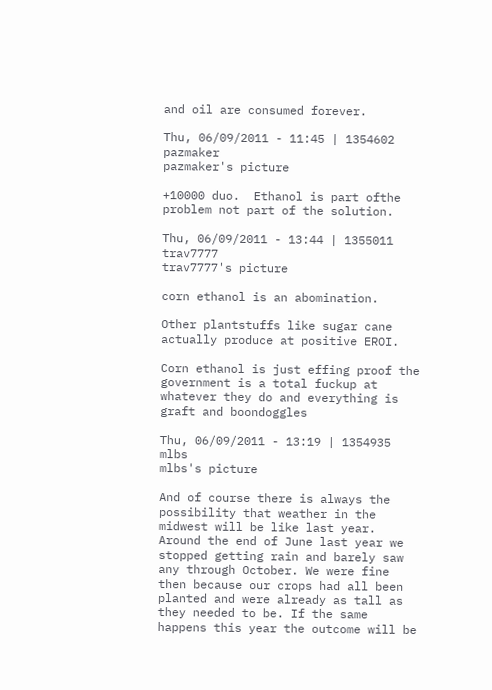and oil are consumed forever.

Thu, 06/09/2011 - 11:45 | 1354602 pazmaker
pazmaker's picture

+10000 duo.  Ethanol is part ofthe problem not part of the solution.

Thu, 06/09/2011 - 13:44 | 1355011 trav7777
trav7777's picture

corn ethanol is an abomination.

Other plantstuffs like sugar cane actually produce at positive EROI.

Corn ethanol is just effing proof the government is a total fuckup at whatever they do and everything is graft and boondoggles

Thu, 06/09/2011 - 13:19 | 1354935 mlbs
mlbs's picture

And of course there is always the possibility that weather in the midwest will be like last year. Around the end of June last year we stopped getting rain and barely saw any through October. We were fine then because our crops had all been planted and were already as tall as they needed to be. If the same happens this year the outcome will be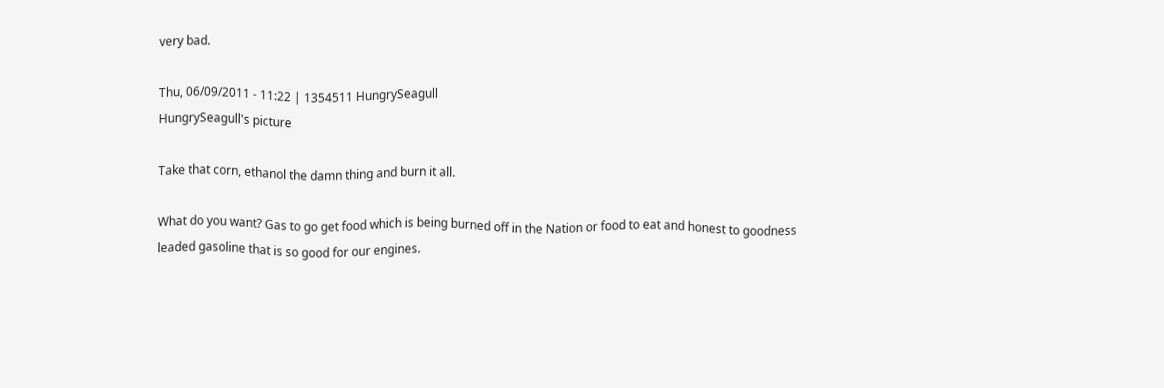very bad.

Thu, 06/09/2011 - 11:22 | 1354511 HungrySeagull
HungrySeagull's picture

Take that corn, ethanol the damn thing and burn it all.

What do you want? Gas to go get food which is being burned off in the Nation or food to eat and honest to goodness leaded gasoline that is so good for our engines.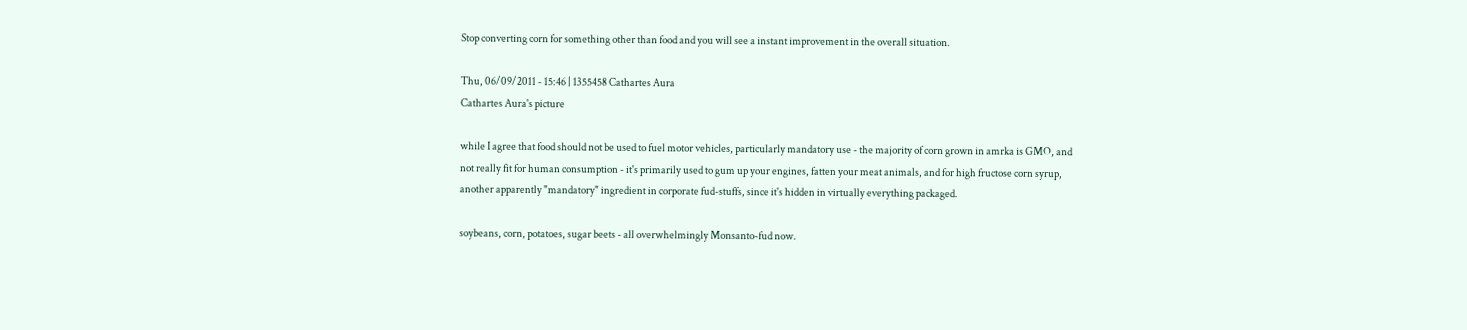Stop converting corn for something other than food and you will see a instant improvement in the overall situation.

Thu, 06/09/2011 - 15:46 | 1355458 Cathartes Aura
Cathartes Aura's picture

while I agree that food should not be used to fuel motor vehicles, particularly mandatory use - the majority of corn grown in amrka is GMO, and not really fit for human consumption - it's primarily used to gum up your engines, fatten your meat animals, and for high fructose corn syrup, another apparently "mandatory" ingredient in corporate fud-stuffs, since it's hidden in virtually everything packaged.

soybeans, corn, potatoes, sugar beets - all overwhelmingly Monsanto-fud now.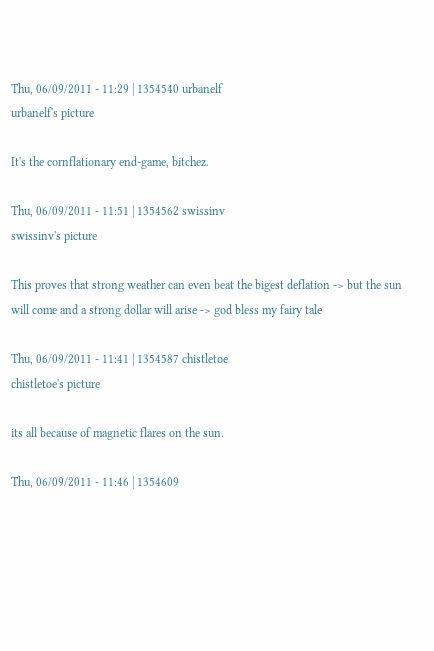Thu, 06/09/2011 - 11:29 | 1354540 urbanelf
urbanelf's picture

It's the cornflationary end-game, bitchez.

Thu, 06/09/2011 - 11:51 | 1354562 swissinv
swissinv's picture

This proves that strong weather can even beat the bigest deflation -> but the sun will come and a strong dollar will arise -> god bless my fairy tale

Thu, 06/09/2011 - 11:41 | 1354587 chistletoe
chistletoe's picture

its all because of magnetic flares on the sun.

Thu, 06/09/2011 - 11:46 | 1354609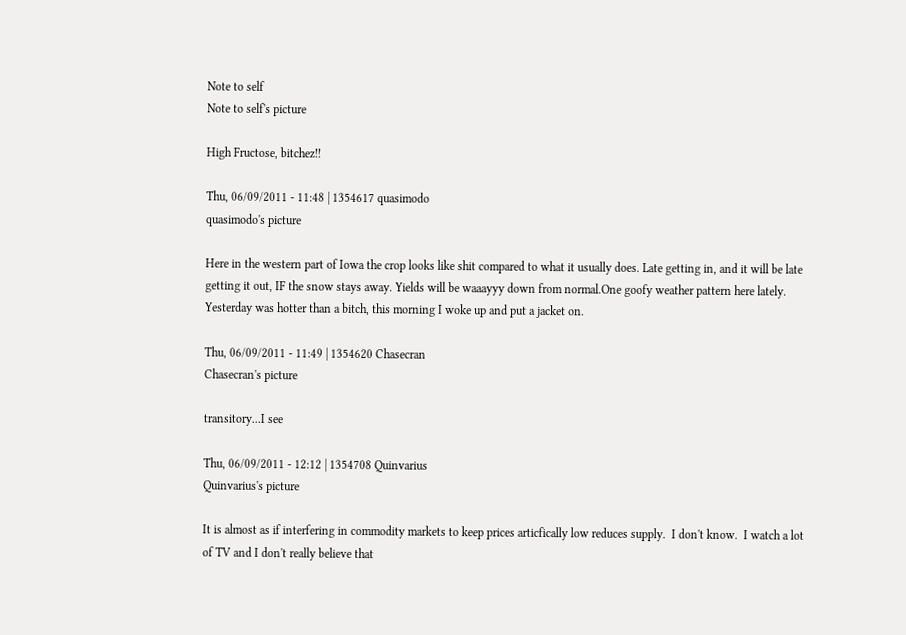Note to self
Note to self's picture

High Fructose, bitchez!!

Thu, 06/09/2011 - 11:48 | 1354617 quasimodo
quasimodo's picture

Here in the western part of Iowa the crop looks like shit compared to what it usually does. Late getting in, and it will be late getting it out, IF the snow stays away. Yields will be waaayyy down from normal.One goofy weather pattern here lately. Yesterday was hotter than a bitch, this morning I woke up and put a jacket on.

Thu, 06/09/2011 - 11:49 | 1354620 Chasecran
Chasecran's picture

transitory...I see

Thu, 06/09/2011 - 12:12 | 1354708 Quinvarius
Quinvarius's picture

It is almost as if interfering in commodity markets to keep prices articfically low reduces supply.  I don't know.  I watch a lot of TV and I don't really believe that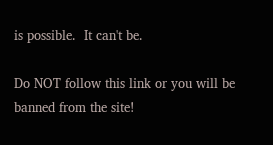is possible.  It can't be.

Do NOT follow this link or you will be banned from the site!